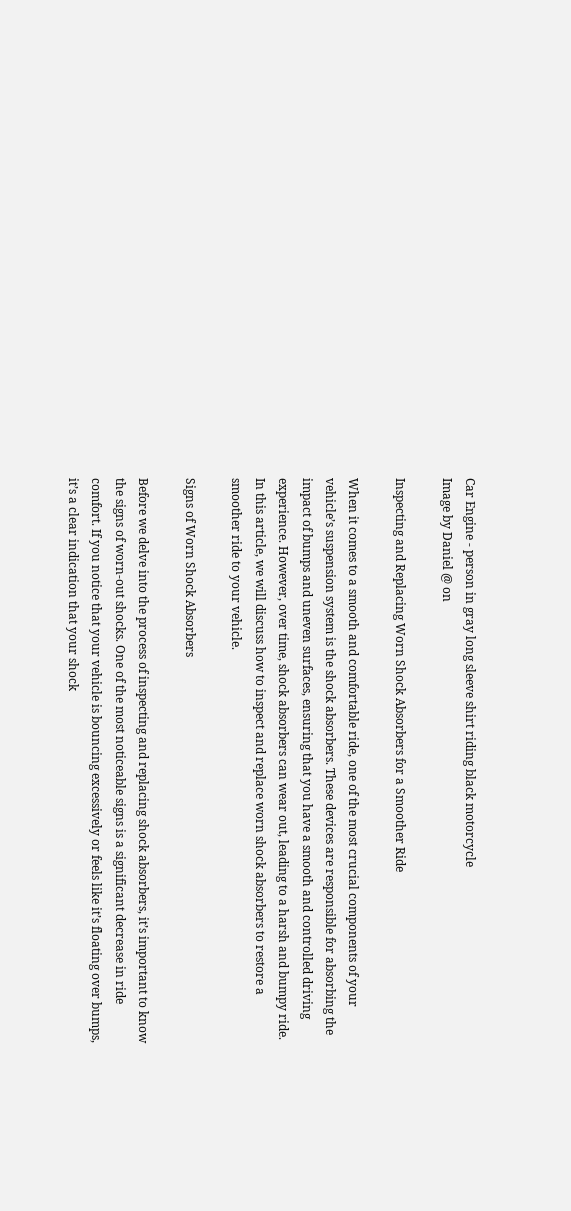Car Engine - person in gray long sleeve shirt riding black motorcycle
Image by Daniel @ on

Inspecting and Replacing Worn Shock Absorbers for a Smoother Ride

When it comes to a smooth and comfortable ride, one of the most crucial components of your vehicle’s suspension system is the shock absorbers. These devices are responsible for absorbing the impact of bumps and uneven surfaces, ensuring that you have a smooth and controlled driving experience. However, over time, shock absorbers can wear out, leading to a harsh and bumpy ride. In this article, we will discuss how to inspect and replace worn shock absorbers to restore a smoother ride to your vehicle.

Signs of Worn Shock Absorbers

Before we delve into the process of inspecting and replacing shock absorbers, it’s important to know the signs of worn-out shocks. One of the most noticeable signs is a significant decrease in ride comfort. If you notice that your vehicle is bouncing excessively or feels like it’s floating over bumps, it’s a clear indication that your shock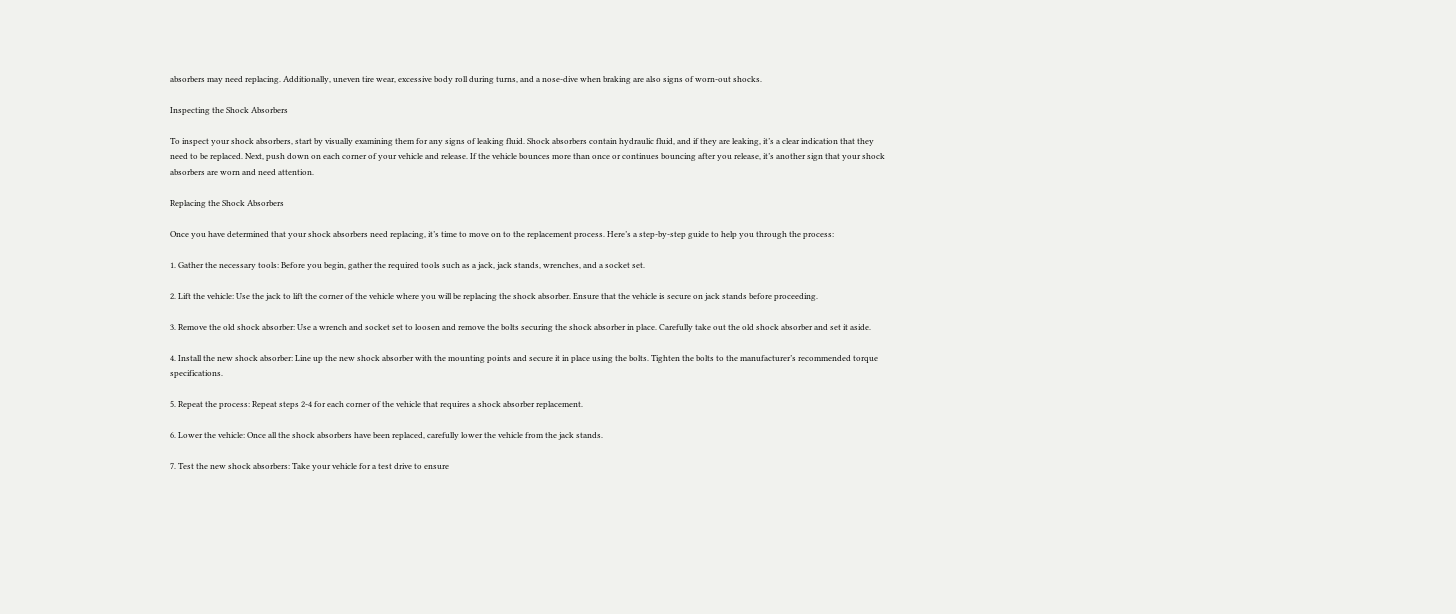absorbers may need replacing. Additionally, uneven tire wear, excessive body roll during turns, and a nose-dive when braking are also signs of worn-out shocks.

Inspecting the Shock Absorbers

To inspect your shock absorbers, start by visually examining them for any signs of leaking fluid. Shock absorbers contain hydraulic fluid, and if they are leaking, it’s a clear indication that they need to be replaced. Next, push down on each corner of your vehicle and release. If the vehicle bounces more than once or continues bouncing after you release, it’s another sign that your shock absorbers are worn and need attention.

Replacing the Shock Absorbers

Once you have determined that your shock absorbers need replacing, it’s time to move on to the replacement process. Here’s a step-by-step guide to help you through the process:

1. Gather the necessary tools: Before you begin, gather the required tools such as a jack, jack stands, wrenches, and a socket set.

2. Lift the vehicle: Use the jack to lift the corner of the vehicle where you will be replacing the shock absorber. Ensure that the vehicle is secure on jack stands before proceeding.

3. Remove the old shock absorber: Use a wrench and socket set to loosen and remove the bolts securing the shock absorber in place. Carefully take out the old shock absorber and set it aside.

4. Install the new shock absorber: Line up the new shock absorber with the mounting points and secure it in place using the bolts. Tighten the bolts to the manufacturer’s recommended torque specifications.

5. Repeat the process: Repeat steps 2-4 for each corner of the vehicle that requires a shock absorber replacement.

6. Lower the vehicle: Once all the shock absorbers have been replaced, carefully lower the vehicle from the jack stands.

7. Test the new shock absorbers: Take your vehicle for a test drive to ensure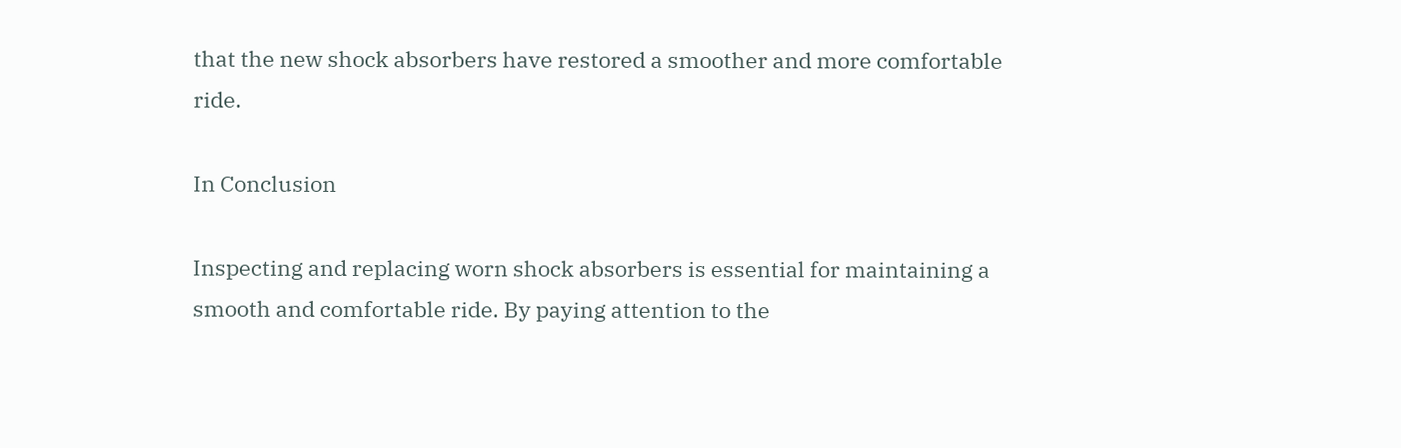that the new shock absorbers have restored a smoother and more comfortable ride.

In Conclusion

Inspecting and replacing worn shock absorbers is essential for maintaining a smooth and comfortable ride. By paying attention to the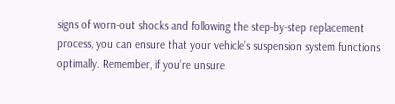signs of worn-out shocks and following the step-by-step replacement process, you can ensure that your vehicle’s suspension system functions optimally. Remember, if you’re unsure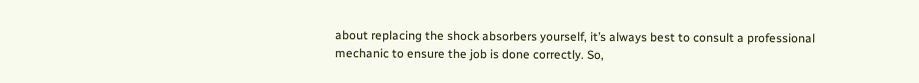about replacing the shock absorbers yourself, it’s always best to consult a professional mechanic to ensure the job is done correctly. So,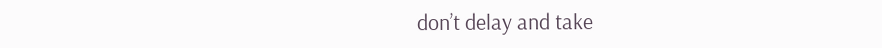don’t delay and take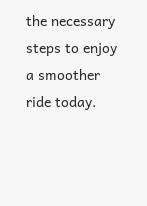the necessary steps to enjoy a smoother ride today.